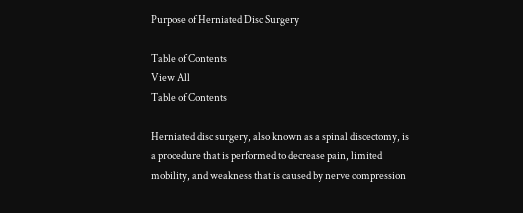Purpose of Herniated Disc Surgery

Table of Contents
View All
Table of Contents

Herniated disc surgery, also known as a spinal discectomy, is a procedure that is performed to decrease pain, limited mobility, and weakness that is caused by nerve compression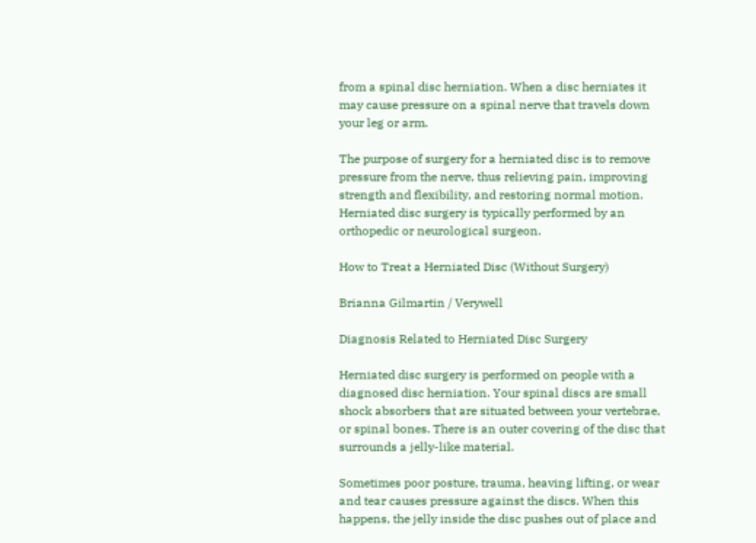from a spinal disc herniation. When a disc herniates it may cause pressure on a spinal nerve that travels down your leg or arm.

The purpose of surgery for a herniated disc is to remove pressure from the nerve, thus relieving pain, improving strength and flexibility, and restoring normal motion. Herniated disc surgery is typically performed by an orthopedic or neurological surgeon.

How to Treat a Herniated Disc (Without Surgery)

Brianna Gilmartin / Verywell

Diagnosis Related to Herniated Disc Surgery

Herniated disc surgery is performed on people with a diagnosed disc herniation. Your spinal discs are small shock absorbers that are situated between your vertebrae, or spinal bones. There is an outer covering of the disc that surrounds a jelly-like material.

Sometimes poor posture, trauma, heaving lifting, or wear and tear causes pressure against the discs. When this happens, the jelly inside the disc pushes out of place and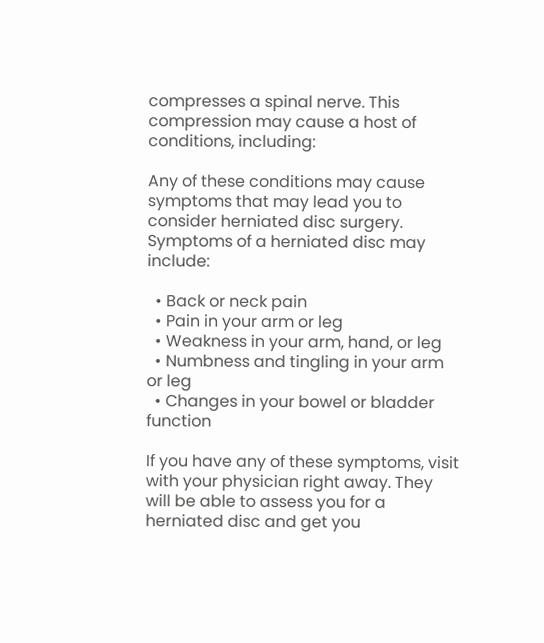compresses a spinal nerve. This compression may cause a host of conditions, including:

Any of these conditions may cause symptoms that may lead you to consider herniated disc surgery. Symptoms of a herniated disc may include:

  • Back or neck pain
  • Pain in your arm or leg
  • Weakness in your arm, hand, or leg
  • Numbness and tingling in your arm or leg
  • Changes in your bowel or bladder function

If you have any of these symptoms, visit with your physician right away. They will be able to assess you for a herniated disc and get you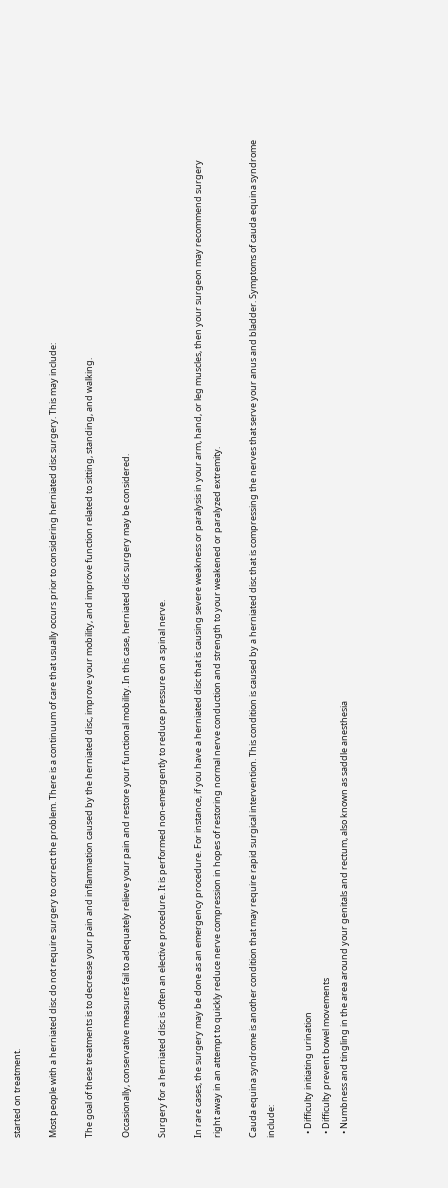started on treatment.

Most people with a herniated disc do not require surgery to correct the problem. There is a continuum of care that usually occurs prior to considering herniated disc surgery. This may include:

The goal of these treatments is to decrease your pain and inflammation caused by the herniated disc, improve your mobility, and improve function related to sitting, standing, and walking.

Occasionally, conservative measures fail to adequately relieve your pain and restore your functional mobility. In this case, herniated disc surgery may be considered.

Surgery for a herniated disc is often an elective procedure. It is performed non-emergently to reduce pressure on a spinal nerve.

In rare cases, the surgery may be done as an emergency procedure. For instance, if you have a herniated disc that is causing severe weakness or paralysis in your arm, hand, or leg muscles, then your surgeon may recommend surgery right away in an attempt to quickly reduce nerve compression in hopes of restoring normal nerve conduction and strength to your weakened or paralyzed extremity.

Cauda equina syndrome is another condition that may require rapid surgical intervention. This condition is caused by a herniated disc that is compressing the nerves that serve your anus and bladder. Symptoms of cauda equina syndrome include:

  • Difficulty initiating urination
  • Difficulty prevent bowel movements
  • Numbness and tingling in the area around your genitals and rectum, also known as saddle anesthesia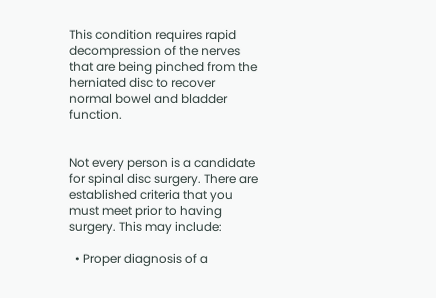This condition requires rapid decompression of the nerves that are being pinched from the herniated disc to recover normal bowel and bladder function.


Not every person is a candidate for spinal disc surgery. There are established criteria that you must meet prior to having surgery. This may include:

  • Proper diagnosis of a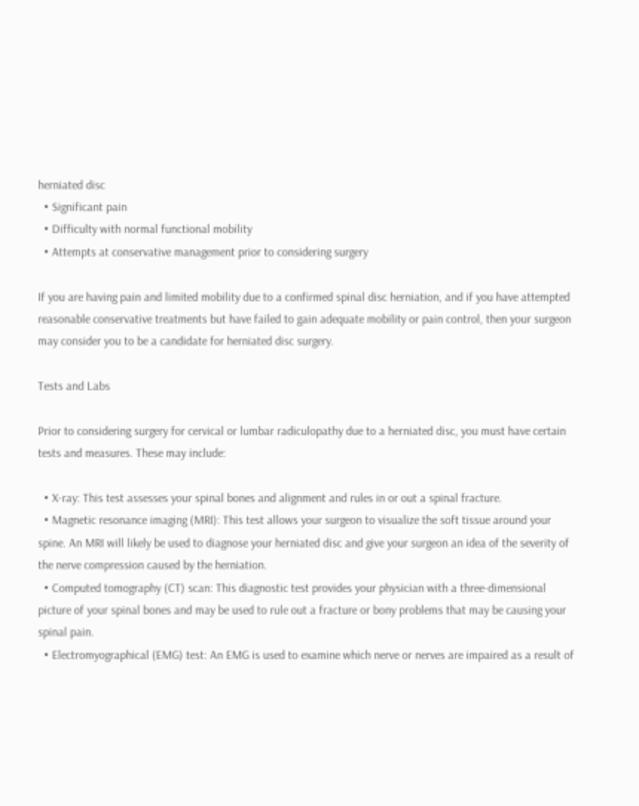herniated disc
  • Significant pain
  • Difficulty with normal functional mobility
  • Attempts at conservative management prior to considering surgery

If you are having pain and limited mobility due to a confirmed spinal disc herniation, and if you have attempted reasonable conservative treatments but have failed to gain adequate mobility or pain control, then your surgeon may consider you to be a candidate for herniated disc surgery.

Tests and Labs

Prior to considering surgery for cervical or lumbar radiculopathy due to a herniated disc, you must have certain tests and measures. These may include:

  • X-ray: This test assesses your spinal bones and alignment and rules in or out a spinal fracture.
  • Magnetic resonance imaging (MRI): This test allows your surgeon to visualize the soft tissue around your spine. An MRI will likely be used to diagnose your herniated disc and give your surgeon an idea of the severity of the nerve compression caused by the herniation.
  • Computed tomography (CT) scan: This diagnostic test provides your physician with a three-dimensional picture of your spinal bones and may be used to rule out a fracture or bony problems that may be causing your spinal pain.
  • Electromyographical (EMG) test: An EMG is used to examine which nerve or nerves are impaired as a result of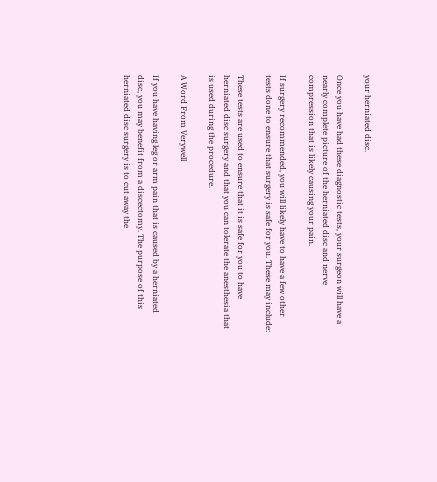your herniated disc.

Once you have had these diagnostic tests, your surgeon will have a nearly complete picture of the herniated disc and nerve compression that is likely causing your pain.

If surgery recommended, you will likely have to have a few other tests done to ensure that surgery is safe for you. These may include:

These tests are used to ensure that it is safe for you to have herniated disc surgery and that you can tolerate the anesthesia that is used during the procedure.

A Word From Verywell

If you have having leg or arm pain that is caused by a herniated disc, you may benefit from a discectomy. The purpose of this herniated disc surgery is to cut away the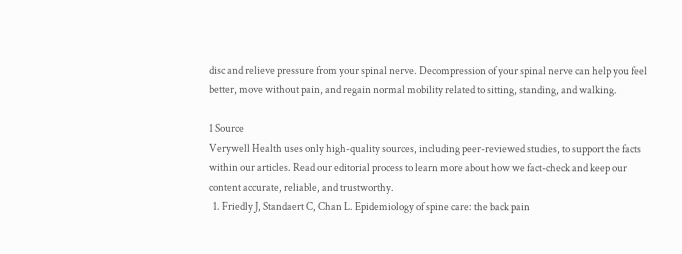disc and relieve pressure from your spinal nerve. Decompression of your spinal nerve can help you feel better, move without pain, and regain normal mobility related to sitting, standing, and walking.

1 Source
Verywell Health uses only high-quality sources, including peer-reviewed studies, to support the facts within our articles. Read our editorial process to learn more about how we fact-check and keep our content accurate, reliable, and trustworthy.
  1. Friedly J, Standaert C, Chan L. Epidemiology of spine care: the back pain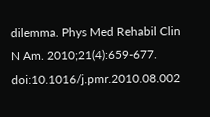dilemma. Phys Med Rehabil Clin N Am. 2010;21(4):659-677. doi:10.1016/j.pmr.2010.08.002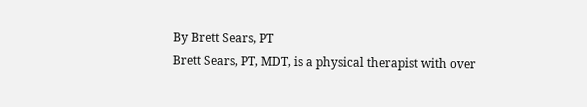By Brett Sears, PT
Brett Sears, PT, MDT, is a physical therapist with over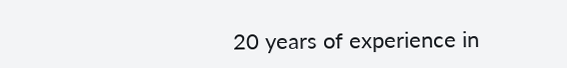20 years of experience in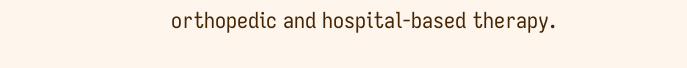orthopedic and hospital-based therapy.